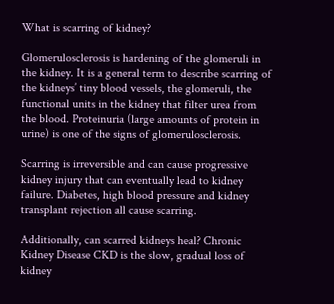What is scarring of kidney?

Glomerulosclerosis is hardening of the glomeruli in the kidney. It is a general term to describe scarring of the kidneys’ tiny blood vessels, the glomeruli, the functional units in the kidney that filter urea from the blood. Proteinuria (large amounts of protein in urine) is one of the signs of glomerulosclerosis.

Scarring is irreversible and can cause progressive kidney injury that can eventually lead to kidney failure. Diabetes, high blood pressure and kidney transplant rejection all cause scarring.

Additionally, can scarred kidneys heal? Chronic Kidney Disease CKD is the slow, gradual loss of kidney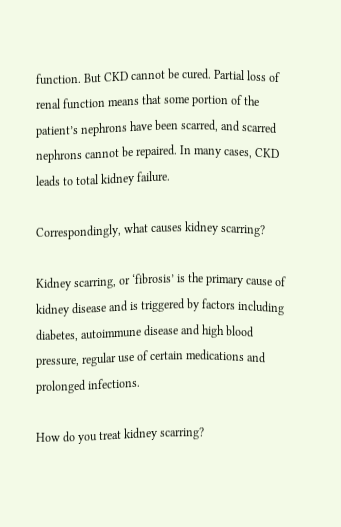function. But CKD cannot be cured. Partial loss of renal function means that some portion of the patient’s nephrons have been scarred, and scarred nephrons cannot be repaired. In many cases, CKD leads to total kidney failure.

Correspondingly, what causes kidney scarring?

Kidney scarring, or ‘fibrosis’ is the primary cause of kidney disease and is triggered by factors including diabetes, autoimmune disease and high blood pressure, regular use of certain medications and prolonged infections.

How do you treat kidney scarring?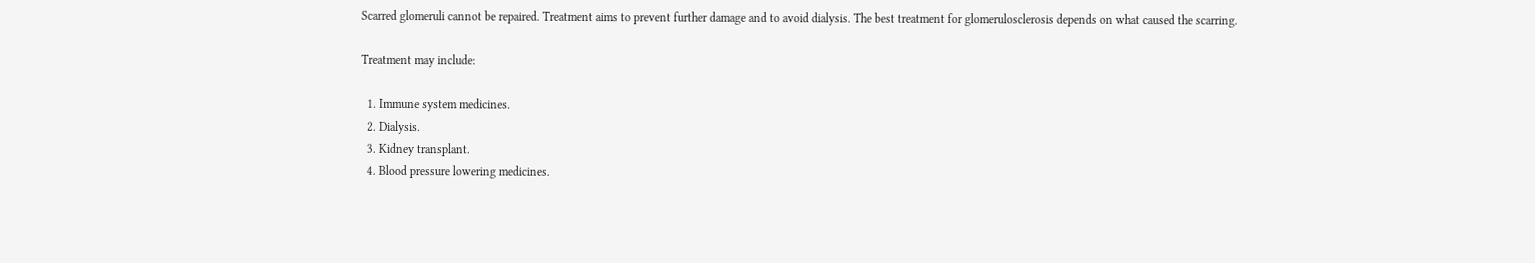Scarred glomeruli cannot be repaired. Treatment aims to prevent further damage and to avoid dialysis. The best treatment for glomerulosclerosis depends on what caused the scarring.

Treatment may include:

  1. Immune system medicines.
  2. Dialysis.
  3. Kidney transplant.
  4. Blood pressure lowering medicines.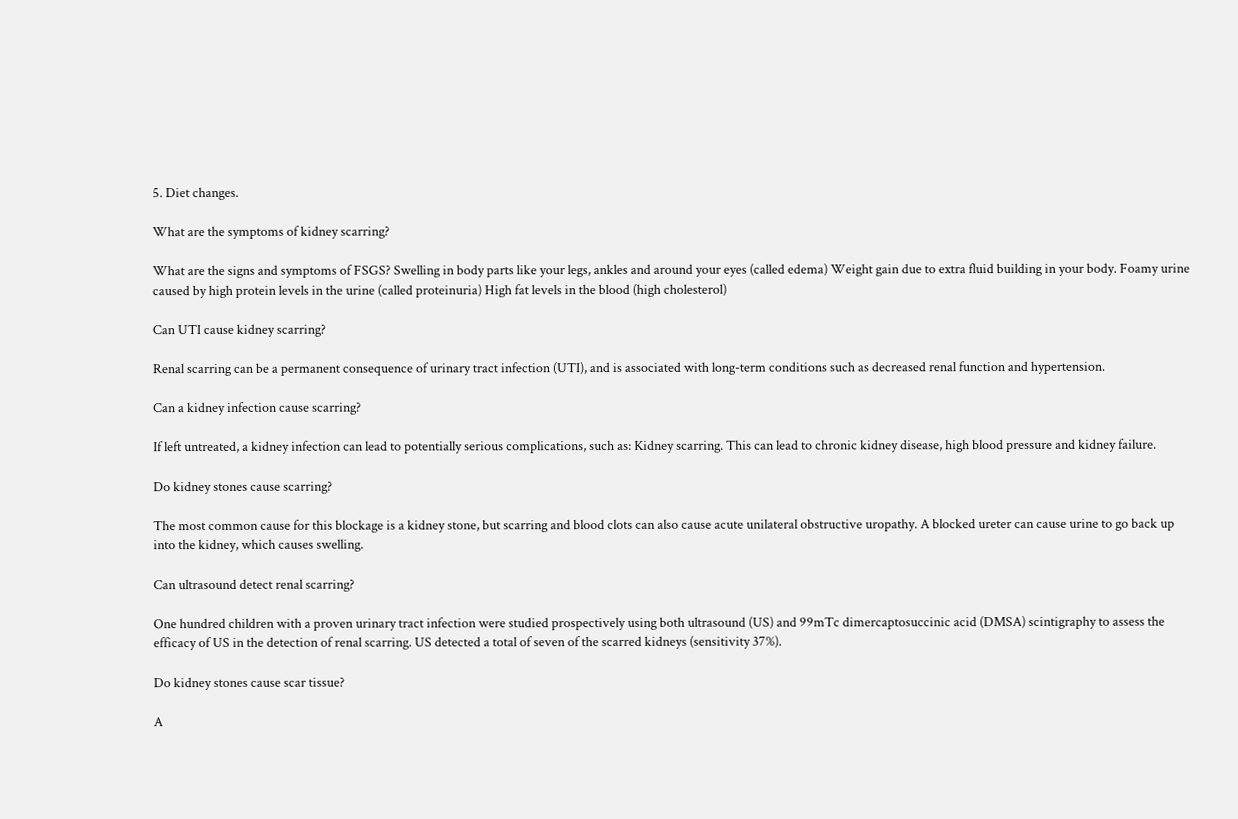5. Diet changes.

What are the symptoms of kidney scarring?

What are the signs and symptoms of FSGS? Swelling in body parts like your legs, ankles and around your eyes (called edema) Weight gain due to extra fluid building in your body. Foamy urine caused by high protein levels in the urine (called proteinuria) High fat levels in the blood (high cholesterol)

Can UTI cause kidney scarring?

Renal scarring can be a permanent consequence of urinary tract infection (UTI), and is associated with long-term conditions such as decreased renal function and hypertension.

Can a kidney infection cause scarring?

If left untreated, a kidney infection can lead to potentially serious complications, such as: Kidney scarring. This can lead to chronic kidney disease, high blood pressure and kidney failure.

Do kidney stones cause scarring?

The most common cause for this blockage is a kidney stone, but scarring and blood clots can also cause acute unilateral obstructive uropathy. A blocked ureter can cause urine to go back up into the kidney, which causes swelling.

Can ultrasound detect renal scarring?

One hundred children with a proven urinary tract infection were studied prospectively using both ultrasound (US) and 99mTc dimercaptosuccinic acid (DMSA) scintigraphy to assess the efficacy of US in the detection of renal scarring. US detected a total of seven of the scarred kidneys (sensitivity 37%).

Do kidney stones cause scar tissue?

A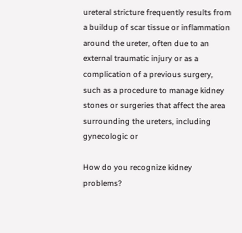ureteral stricture frequently results from a buildup of scar tissue or inflammation around the ureter, often due to an external traumatic injury or as a complication of a previous surgery, such as a procedure to manage kidney stones or surgeries that affect the area surrounding the ureters, including gynecologic or

How do you recognize kidney problems?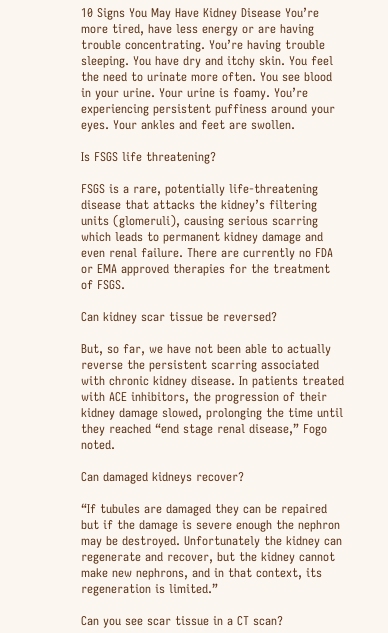10 Signs You May Have Kidney Disease You’re more tired, have less energy or are having trouble concentrating. You’re having trouble sleeping. You have dry and itchy skin. You feel the need to urinate more often. You see blood in your urine. Your urine is foamy. You’re experiencing persistent puffiness around your eyes. Your ankles and feet are swollen.

Is FSGS life threatening?

FSGS is a rare, potentially life-threatening disease that attacks the kidney’s filtering units (glomeruli), causing serious scarring which leads to permanent kidney damage and even renal failure. There are currently no FDA or EMA approved therapies for the treatment of FSGS.

Can kidney scar tissue be reversed?

But, so far, we have not been able to actually reverse the persistent scarring associated with chronic kidney disease. In patients treated with ACE inhibitors, the progression of their kidney damage slowed, prolonging the time until they reached “end stage renal disease,” Fogo noted.

Can damaged kidneys recover?

“If tubules are damaged they can be repaired but if the damage is severe enough the nephron may be destroyed. Unfortunately the kidney can regenerate and recover, but the kidney cannot make new nephrons, and in that context, its regeneration is limited.”

Can you see scar tissue in a CT scan?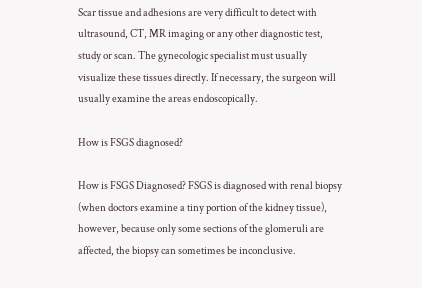Scar tissue and adhesions are very difficult to detect with ultrasound, CT, MR imaging or any other diagnostic test, study or scan. The gynecologic specialist must usually visualize these tissues directly. If necessary, the surgeon will usually examine the areas endoscopically.

How is FSGS diagnosed?

How is FSGS Diagnosed? FSGS is diagnosed with renal biopsy (when doctors examine a tiny portion of the kidney tissue), however, because only some sections of the glomeruli are affected, the biopsy can sometimes be inconclusive.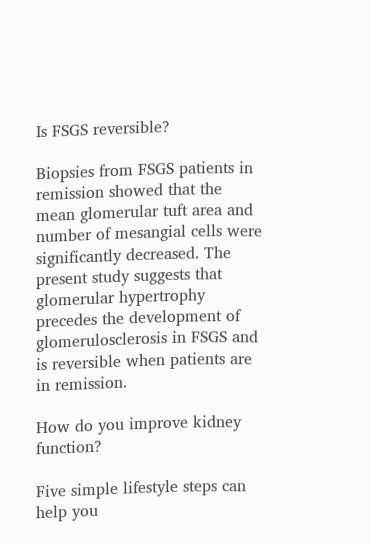Is FSGS reversible?

Biopsies from FSGS patients in remission showed that the mean glomerular tuft area and number of mesangial cells were significantly decreased. The present study suggests that glomerular hypertrophy precedes the development of glomerulosclerosis in FSGS and is reversible when patients are in remission.

How do you improve kidney function?

Five simple lifestyle steps can help you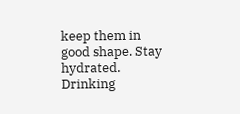keep them in good shape. Stay hydrated. Drinking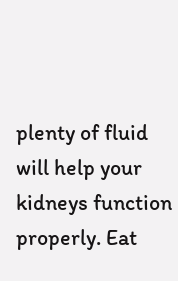plenty of fluid will help your kidneys function properly. Eat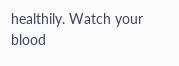healthily. Watch your blood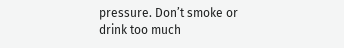pressure. Don’t smoke or drink too much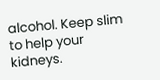alcohol. Keep slim to help your kidneys.